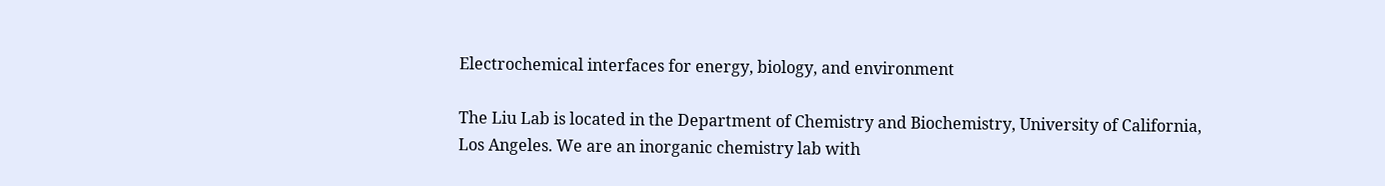Electrochemical interfaces for energy, biology, and environment

The Liu Lab is located in the Department of Chemistry and Biochemistry, University of California, Los Angeles. We are an inorganic chemistry lab with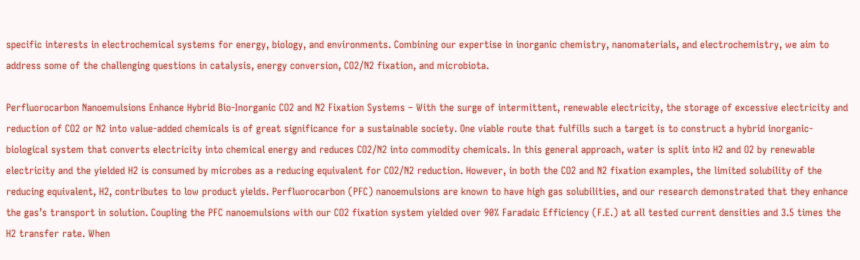specific interests in electrochemical systems for energy, biology, and environments. Combining our expertise in inorganic chemistry, nanomaterials, and electrochemistry, we aim to address some of the challenging questions in catalysis, energy conversion, CO2/N2 fixation, and microbiota.

Perfluorocarbon Nanoemulsions Enhance Hybrid Bio-Inorganic CO2 and N2 Fixation Systems – With the surge of intermittent, renewable electricity, the storage of excessive electricity and reduction of CO2 or N2 into value-added chemicals is of great significance for a sustainable society. One viable route that fulfills such a target is to construct a hybrid inorganic-biological system that converts electricity into chemical energy and reduces CO2/N2 into commodity chemicals. In this general approach, water is split into H2 and O2 by renewable electricity and the yielded H2 is consumed by microbes as a reducing equivalent for CO2/N2 reduction. However, in both the CO2 and N2 fixation examples, the limited solubility of the reducing equivalent, H2, contributes to low product yields. Perfluorocarbon (PFC) nanoemulsions are known to have high gas solubilities, and our research demonstrated that they enhance the gas’s transport in solution. Coupling the PFC nanoemulsions with our CO2 fixation system yielded over 90% Faradaic Efficiency (F.E.) at all tested current densities and 3.5 times the H2 transfer rate. When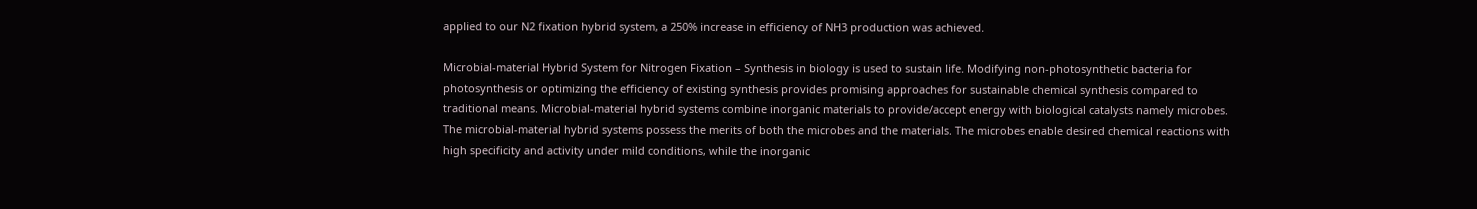applied to our N2 fixation hybrid system, a 250% increase in efficiency of NH3 production was achieved.

Microbial-material Hybrid System for Nitrogen Fixation – Synthesis in biology is used to sustain life. Modifying non-photosynthetic bacteria for photosynthesis or optimizing the efficiency of existing synthesis provides promising approaches for sustainable chemical synthesis compared to traditional means. Microbial-material hybrid systems combine inorganic materials to provide/accept energy with biological catalysts namely microbes. The microbial-material hybrid systems possess the merits of both the microbes and the materials. The microbes enable desired chemical reactions with high specificity and activity under mild conditions, while the inorganic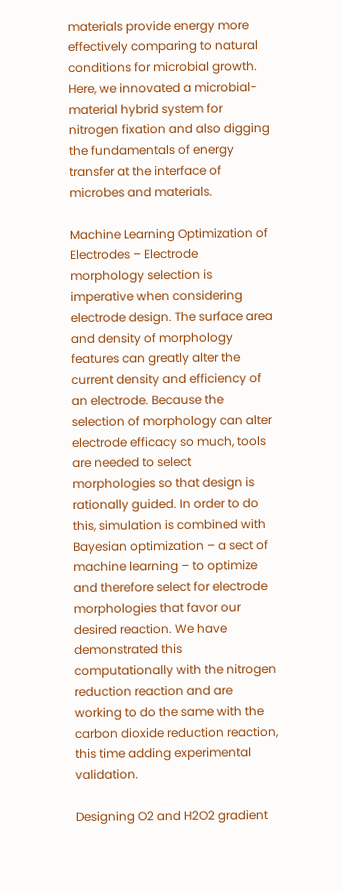materials provide energy more effectively comparing to natural conditions for microbial growth. Here, we innovated a microbial-material hybrid system for nitrogen fixation and also digging the fundamentals of energy transfer at the interface of microbes and materials.

Machine Learning Optimization of Electrodes – Electrode morphology selection is imperative when considering electrode design. The surface area and density of morphology features can greatly alter the current density and efficiency of an electrode. Because the selection of morphology can alter electrode efficacy so much, tools are needed to select morphologies so that design is rationally guided. In order to do this, simulation is combined with Bayesian optimization – a sect of machine learning – to optimize and therefore select for electrode morphologies that favor our desired reaction. We have demonstrated this computationally with the nitrogen reduction reaction and are working to do the same with the carbon dioxide reduction reaction, this time adding experimental validation.

Designing O2 and H2O2 gradient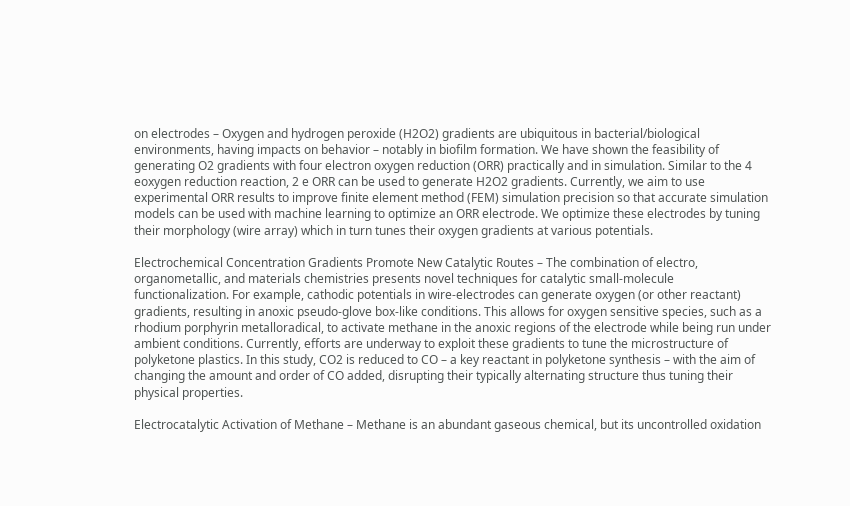on electrodes – Oxygen and hydrogen peroxide (H2O2) gradients are ubiquitous in bacterial/biological environments, having impacts on behavior – notably in biofilm formation. We have shown the feasibility of generating O2 gradients with four electron oxygen reduction (ORR) practically and in simulation. Similar to the 4 eoxygen reduction reaction, 2 e ORR can be used to generate H2O2 gradients. Currently, we aim to use experimental ORR results to improve finite element method (FEM) simulation precision so that accurate simulation models can be used with machine learning to optimize an ORR electrode. We optimize these electrodes by tuning their morphology (wire array) which in turn tunes their oxygen gradients at various potentials.

Electrochemical Concentration Gradients Promote New Catalytic Routes – The combination of electro, organometallic, and materials chemistries presents novel techniques for catalytic small-molecule functionalization. For example, cathodic potentials in wire-electrodes can generate oxygen (or other reactant) gradients, resulting in anoxic pseudo-glove box-like conditions. This allows for oxygen sensitive species, such as a rhodium porphyrin metalloradical, to activate methane in the anoxic regions of the electrode while being run under ambient conditions. Currently, efforts are underway to exploit these gradients to tune the microstructure of polyketone plastics. In this study, CO2 is reduced to CO – a key reactant in polyketone synthesis – with the aim of changing the amount and order of CO added, disrupting their typically alternating structure thus tuning their physical properties.

Electrocatalytic Activation of Methane – Methane is an abundant gaseous chemical, but its uncontrolled oxidation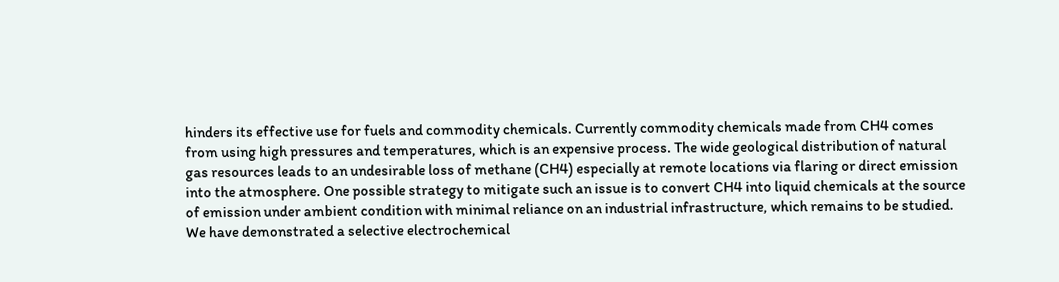hinders its effective use for fuels and commodity chemicals. Currently commodity chemicals made from CH4 comes from using high pressures and temperatures, which is an expensive process. The wide geological distribution of natural gas resources leads to an undesirable loss of methane (CH4) especially at remote locations via flaring or direct emission into the atmosphere. One possible strategy to mitigate such an issue is to convert CH4 into liquid chemicals at the source of emission under ambient condition with minimal reliance on an industrial infrastructure, which remains to be studied. We have demonstrated a selective electrochemical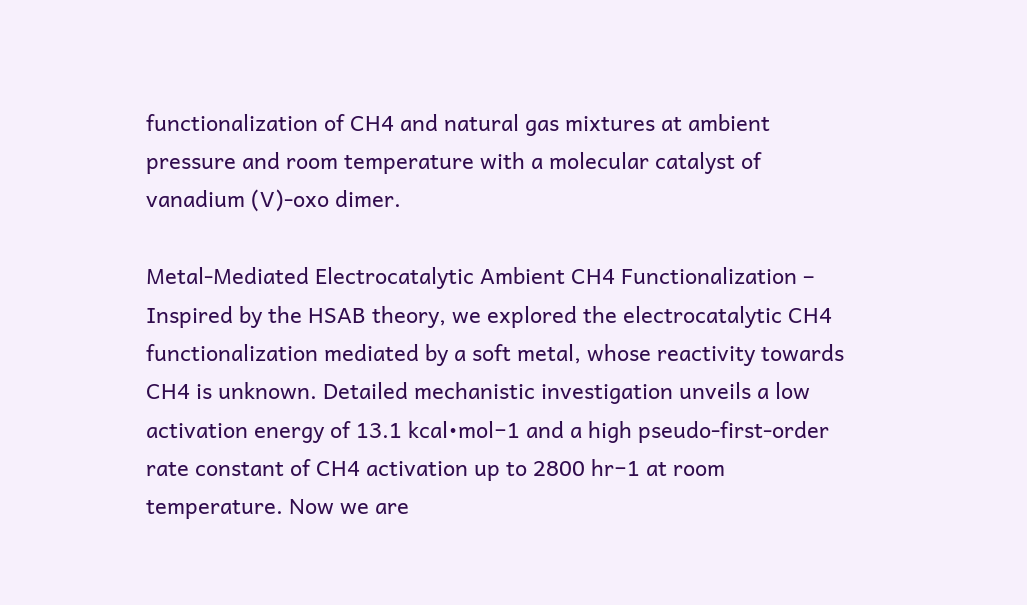functionalization of CH4 and natural gas mixtures at ambient pressure and room temperature with a molecular catalyst of vanadium (V)-oxo dimer.

Metal-Mediated Electrocatalytic Ambient CH4 Functionalization – Inspired by the HSAB theory, we explored the electrocatalytic CH4 functionalization mediated by a soft metal, whose reactivity towards CH4 is unknown. Detailed mechanistic investigation unveils a low activation energy of 13.1 kcal•mol−1 and a high pseudo-first-order rate constant of CH4 activation up to 2800 hr−1 at room temperature. Now we are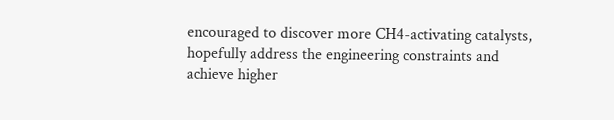encouraged to discover more CH4-activating catalysts, hopefully address the engineering constraints and achieve higher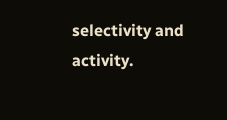selectivity and activity.